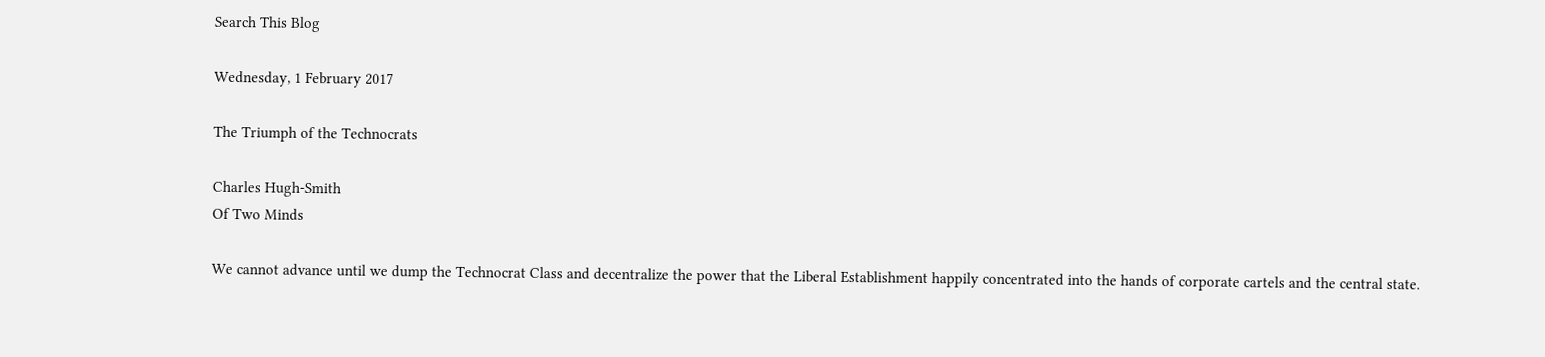Search This Blog

Wednesday, 1 February 2017

The Triumph of the Technocrats

Charles Hugh-Smith
Of Two Minds

We cannot advance until we dump the Technocrat Class and decentralize the power that the Liberal Establishment happily concentrated into the hands of corporate cartels and the central state.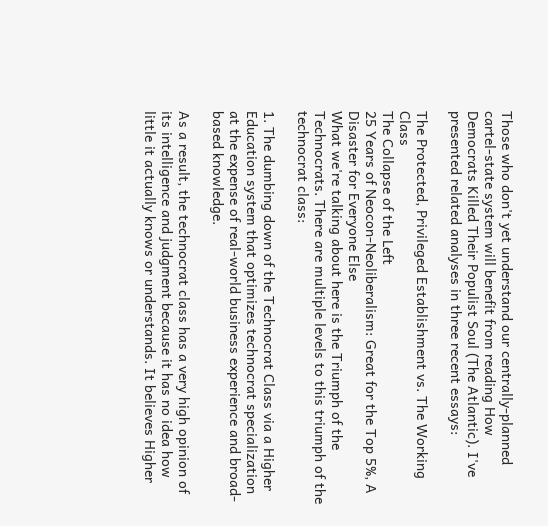Those who don't yet understand our centrally-planned cartel-state system will benefit from reading How Democrats Killed Their Populist Soul (The Atlantic). I've presented related analyses in three recent essays:

The Protected, Privileged Establishment vs. The Working Class
The Collapse of the Left
25 Years of Neocon-Neoliberalism: Great for the Top 5%, A Disaster for Everyone Else
What we're talking about here is the Triumph of the Technocrats. There are multiple levels to this triumph of the technocrat class:

1. The dumbing down of the Technocrat Class via a Higher Education system that optimizes technocrat specialization at the expense of real-world business experience and broad-based knowledge.

As a result, the technocrat class has a very high opinion of its intelligence and judgment because it has no idea how little it actually knows or understands. It believes Higher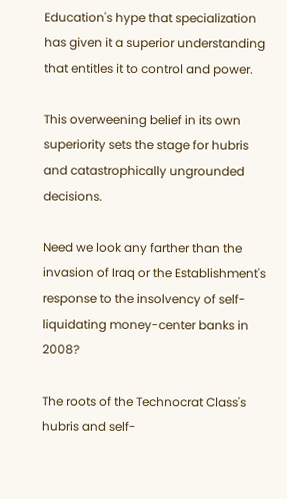Education's hype that specialization has given it a superior understanding that entitles it to control and power.

This overweening belief in its own superiority sets the stage for hubris and catastrophically ungrounded decisions.

Need we look any farther than the invasion of Iraq or the Establishment's response to the insolvency of self-liquidating money-center banks in 2008?

The roots of the Technocrat Class's hubris and self-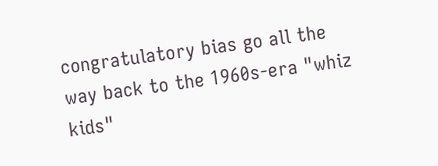congratulatory bias go all the way back to the 1960s-era "whiz kids"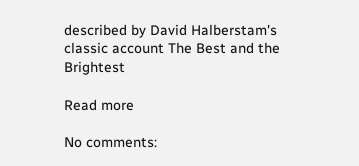described by David Halberstam's classic account The Best and the Brightest

Read more

No comments: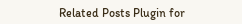Related Posts Plugin for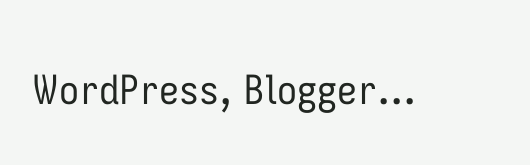WordPress, Blogger...